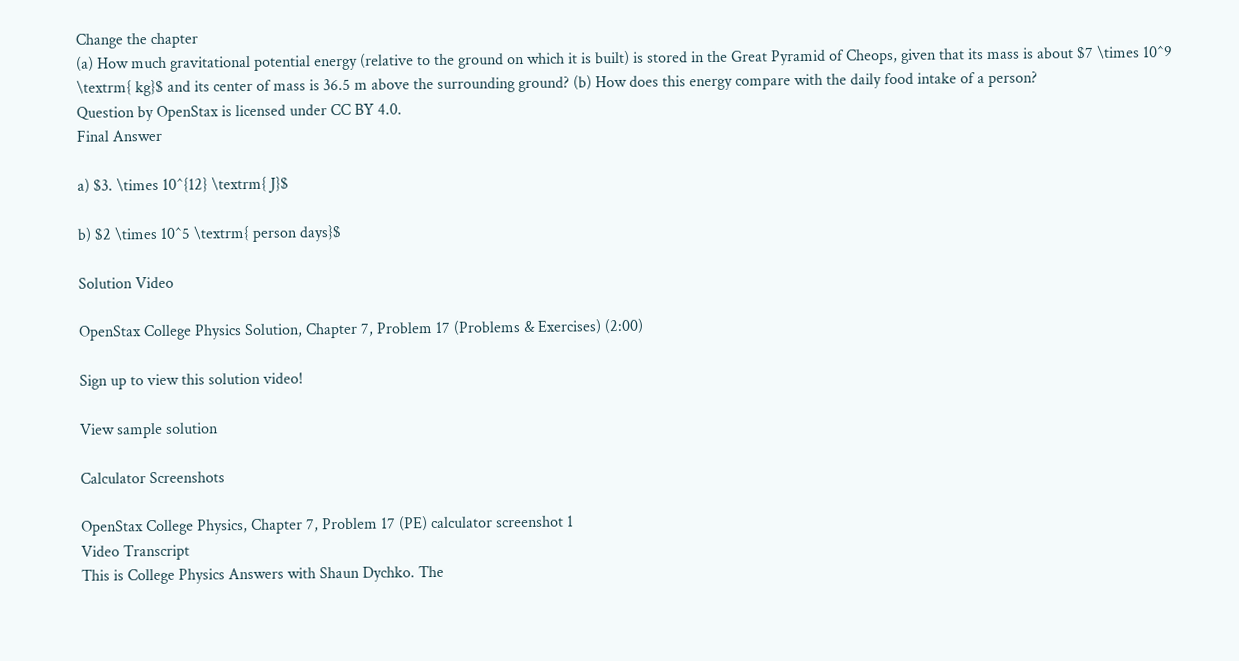Change the chapter
(a) How much gravitational potential energy (relative to the ground on which it is built) is stored in the Great Pyramid of Cheops, given that its mass is about $7 \times 10^9 \textrm{ kg}$ and its center of mass is 36.5 m above the surrounding ground? (b) How does this energy compare with the daily food intake of a person?
Question by OpenStax is licensed under CC BY 4.0.
Final Answer

a) $3. \times 10^{12} \textrm{ J}$

b) $2 \times 10^5 \textrm{ person days}$

Solution Video

OpenStax College Physics Solution, Chapter 7, Problem 17 (Problems & Exercises) (2:00)

Sign up to view this solution video!

View sample solution

Calculator Screenshots

OpenStax College Physics, Chapter 7, Problem 17 (PE) calculator screenshot 1
Video Transcript
This is College Physics Answers with Shaun Dychko. The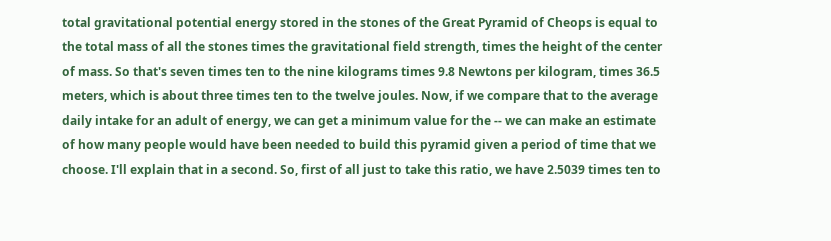total gravitational potential energy stored in the stones of the Great Pyramid of Cheops is equal to the total mass of all the stones times the gravitational field strength, times the height of the center of mass. So that's seven times ten to the nine kilograms times 9.8 Newtons per kilogram, times 36.5 meters, which is about three times ten to the twelve joules. Now, if we compare that to the average daily intake for an adult of energy, we can get a minimum value for the -- we can make an estimate of how many people would have been needed to build this pyramid given a period of time that we choose. I'll explain that in a second. So, first of all just to take this ratio, we have 2.5039 times ten to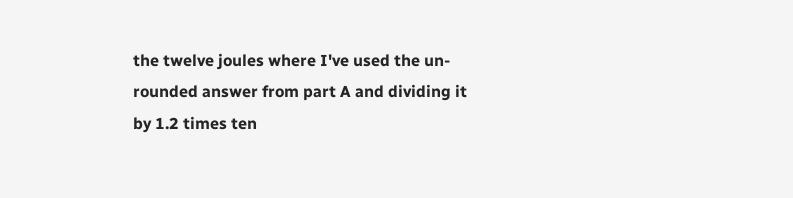the twelve joules where I've used the un-rounded answer from part A and dividing it by 1.2 times ten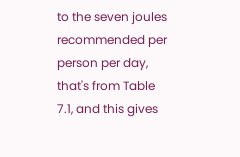to the seven joules recommended per person per day, that's from Table 7.1, and this gives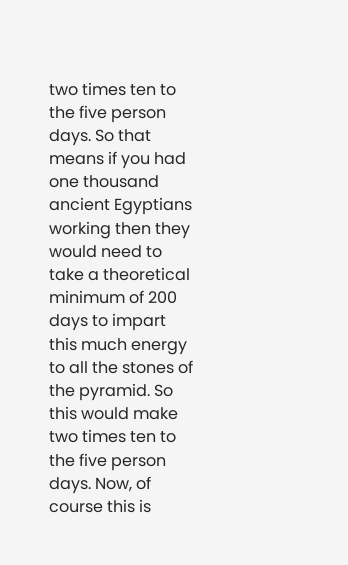two times ten to the five person days. So that means if you had one thousand ancient Egyptians working then they would need to take a theoretical minimum of 200 days to impart this much energy to all the stones of the pyramid. So this would make two times ten to the five person days. Now, of course this is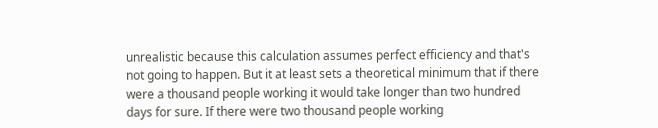unrealistic because this calculation assumes perfect efficiency and that's not going to happen. But it at least sets a theoretical minimum that if there were a thousand people working it would take longer than two hundred days for sure. If there were two thousand people working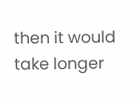then it would take longer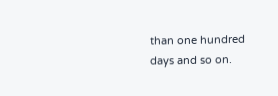than one hundred days and so on.